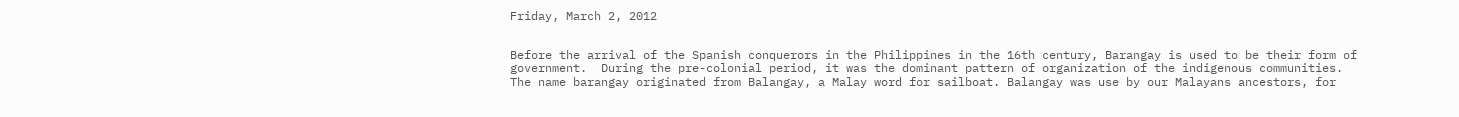Friday, March 2, 2012


Before the arrival of the Spanish conquerors in the Philippines in the 16th century, Barangay is used to be their form of government.  During the pre-colonial period, it was the dominant pattern of organization of the indigenous communities. The name barangay originated from Balangay, a Malay word for sailboat. Balangay was use by our Malayans ancestors, for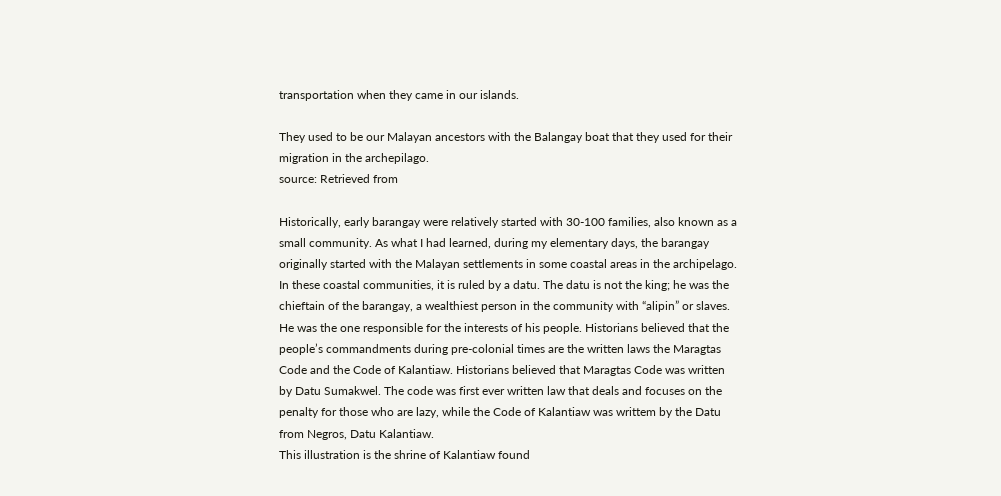transportation when they came in our islands.

They used to be our Malayan ancestors with the Balangay boat that they used for their migration in the archepilago.
source: Retrieved from

Historically, early barangay were relatively started with 30-100 families, also known as a small community. As what I had learned, during my elementary days, the barangay originally started with the Malayan settlements in some coastal areas in the archipelago. In these coastal communities, it is ruled by a datu. The datu is not the king; he was the chieftain of the barangay, a wealthiest person in the community with “alipin” or slaves. He was the one responsible for the interests of his people. Historians believed that the people’s commandments during pre-colonial times are the written laws the Maragtas Code and the Code of Kalantiaw. Historians believed that Maragtas Code was written by Datu Sumakwel. The code was first ever written law that deals and focuses on the penalty for those who are lazy, while the Code of Kalantiaw was writtem by the Datu from Negros, Datu Kalantiaw.
This illustration is the shrine of Kalantiaw found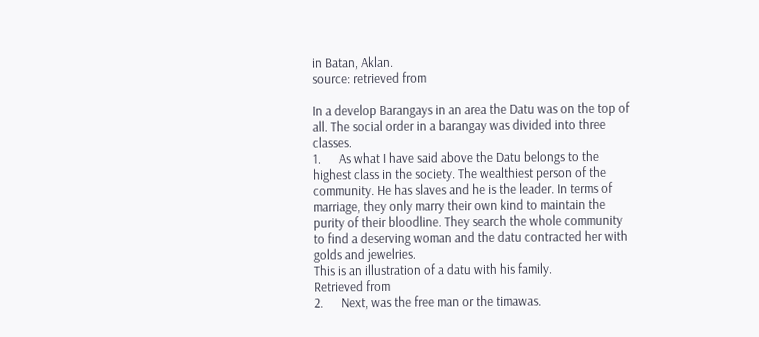in Batan, Aklan.
source: retrieved from

In a develop Barangays in an area the Datu was on the top of all. The social order in a barangay was divided into three classes.
1.      As what I have said above the Datu belongs to the highest class in the society. The wealthiest person of the community. He has slaves and he is the leader. In terms of marriage, they only marry their own kind to maintain the purity of their bloodline. They search the whole community to find a deserving woman and the datu contracted her with golds and jewelries.
This is an illustration of a datu with his family.
Retrieved from
2.      Next, was the free man or the timawas.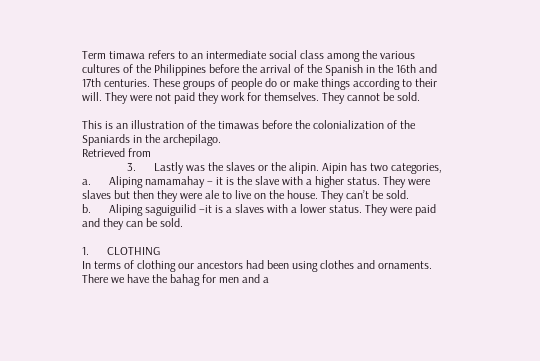Term timawa refers to an intermediate social class among the various cultures of the Philippines before the arrival of the Spanish in the 16th and 17th centuries. These groups of people do or make things according to their will. They were not paid they work for themselves. They cannot be sold.

This is an illustration of the timawas before the colonialization of the
Spaniards in the archepilago.
Retrieved from
               3.      Lastly was the slaves or the alipin. Aipin has two categories,
a.      Aliping namamahay – it is the slave with a higher status. They were slaves but then they were ale to live on the house. They can’t be sold.
b.      Aliping saguiguilid –it is a slaves with a lower status. They were paid and they can be sold.

1.      CLOTHING
In terms of clothing our ancestors had been using clothes and ornaments. There we have the bahag for men and a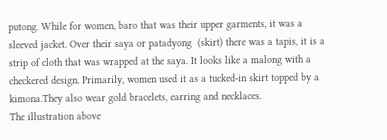putong. While for women, baro that was their upper garments, it was a sleeved jacket. Over their saya or patadyong  (skirt) there was a tapis, it is a strip of cloth that was wrapped at the saya. It looks like a malong with a checkered design. Primarily, women used it as a tucked-in skirt topped by a kimona.They also wear gold bracelets, earring and necklaces.
The illustration above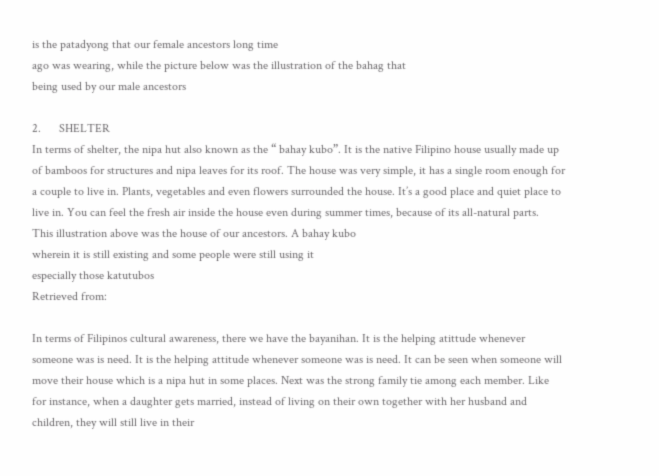is the patadyong that our female ancestors long time
ago was wearing, while the picture below was the illustration of the bahag that
being used by our male ancestors

2.      SHELTER
In terms of shelter, the nipa hut also known as the “ bahay kubo”. It is the native Filipino house usually made up of bamboos for structures and nipa leaves for its roof. The house was very simple, it has a single room enough for a couple to live in. Plants, vegetables and even flowers surrounded the house. It’s a good place and quiet place to live in. You can feel the fresh air inside the house even during summer times, because of its all-natural parts.
This illustration above was the house of our ancestors. A bahay kubo
wherein it is still existing and some people were still using it
especially those katutubos
Retrieved from:

In terms of Filipinos cultural awareness, there we have the bayanihan. It is the helping atittude whenever someone was is need. It is the helping attitude whenever someone was is need. It can be seen when someone will move their house which is a nipa hut in some places. Next was the strong family tie among each member. Like for instance, when a daughter gets married, instead of living on their own together with her husband and children, they will still live in their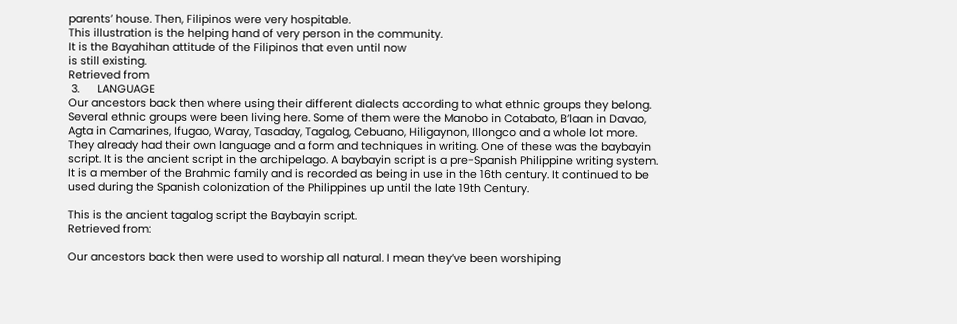parents’ house. Then, Filipinos were very hospitable.
This illustration is the helping hand of very person in the community.
It is the Bayahihan attitude of the Filipinos that even until now
is still existing.
Retrieved from
 3.      LANGUAGE
Our ancestors back then where using their different dialects according to what ethnic groups they belong. Several ethnic groups were been living here. Some of them were the Manobo in Cotabato, B’laan in Davao, Agta in Camarines, Ifugao, Waray, Tasaday, Tagalog, Cebuano, Hiligaynon, Illongco and a whole lot more. They already had their own language and a form and techniques in writing. One of these was the baybayin script. It is the ancient script in the archipelago. A baybayin script is a pre-Spanish Philippine writing system. It is a member of the Brahmic family and is recorded as being in use in the 16th century. It continued to be used during the Spanish colonization of the Philippines up until the late 19th Century.

This is the ancient tagalog script the Baybayin script.
Retrieved from:

Our ancestors back then were used to worship all natural. I mean they’ve been worshiping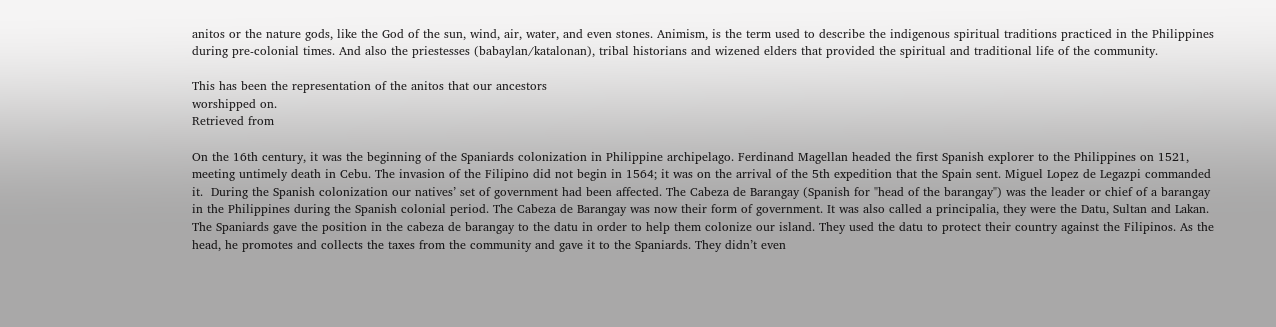anitos or the nature gods, like the God of the sun, wind, air, water, and even stones. Animism, is the term used to describe the indigenous spiritual traditions practiced in the Philippines during pre-colonial times. And also the priestesses (babaylan/katalonan), tribal historians and wizened elders that provided the spiritual and traditional life of the community.

This has been the representation of the anitos that our ancestors
worshipped on.
Retrieved from

On the 16th century, it was the beginning of the Spaniards colonization in Philippine archipelago. Ferdinand Magellan headed the first Spanish explorer to the Philippines on 1521, meeting untimely death in Cebu. The invasion of the Filipino did not begin in 1564; it was on the arrival of the 5th expedition that the Spain sent. Miguel Lopez de Legazpi commanded it.  During the Spanish colonization our natives’ set of government had been affected. The Cabeza de Barangay (Spanish for "head of the barangay") was the leader or chief of a barangay in the Philippines during the Spanish colonial period. The Cabeza de Barangay was now their form of government. It was also called a principalia, they were the Datu, Sultan and Lakan. The Spaniards gave the position in the cabeza de barangay to the datu in order to help them colonize our island. They used the datu to protect their country against the Filipinos. As the head, he promotes and collects the taxes from the community and gave it to the Spaniards. They didn’t even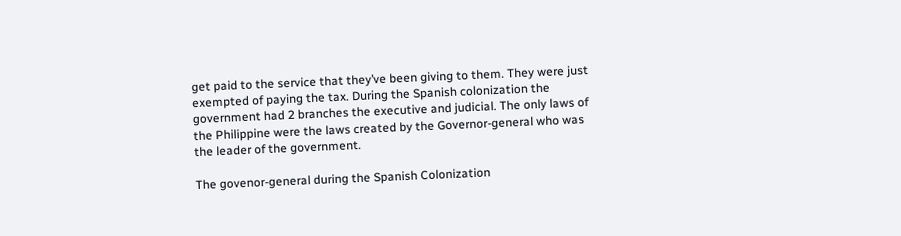get paid to the service that they’ve been giving to them. They were just exempted of paying the tax. During the Spanish colonization the government had 2 branches the executive and judicial. The only laws of the Philippine were the laws created by the Governor-general who was the leader of the government.

The govenor-general during the Spanish Colonization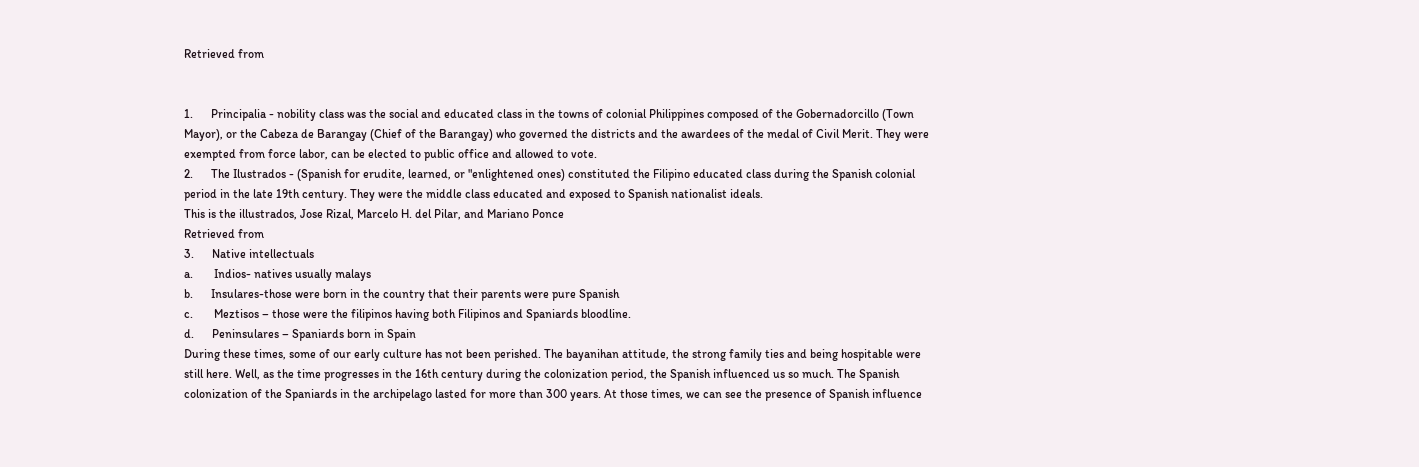Retrieved from


1.      Principalia - nobility class was the social and educated class in the towns of colonial Philippines composed of the Gobernadorcillo (Town Mayor), or the Cabeza de Barangay (Chief of the Barangay) who governed the districts and the awardees of the medal of Civil Merit. They were exempted from force labor, can be elected to public office and allowed to vote.
2.      The Ilustrados - (Spanish for erudite, learned, or "enlightened ones) constituted the Filipino educated class during the Spanish colonial period in the late 19th century. They were the middle class educated and exposed to Spanish nationalist ideals.
This is the illustrados, Jose Rizal, Marcelo H. del Pilar, and Mariano Ponce
Retrieved from
3.      Native intellectuals
a.       Indios- natives usually malays
b.      Insulares-those were born in the country that their parents were pure Spanish
c.       Meztisos – those were the filipinos having both Filipinos and Spaniards bloodline.
d.      Peninsulares – Spaniards born in Spain
During these times, some of our early culture has not been perished. The bayanihan attitude, the strong family ties and being hospitable were still here. Well, as the time progresses in the 16th century during the colonization period, the Spanish influenced us so much. The Spanish colonization of the Spaniards in the archipelago lasted for more than 300 years. At those times, we can see the presence of Spanish influence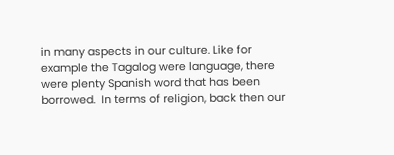in many aspects in our culture. Like for example the Tagalog were language, there were plenty Spanish word that has been borrowed.  In terms of religion, back then our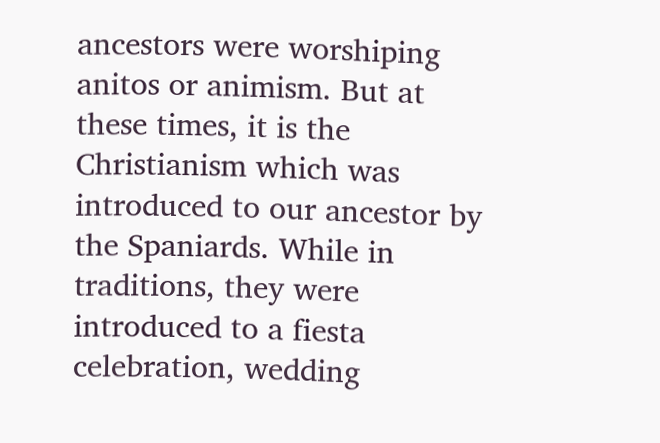ancestors were worshiping anitos or animism. But at these times, it is the Christianism which was introduced to our ancestor by the Spaniards. While in traditions, they were introduced to a fiesta celebration, wedding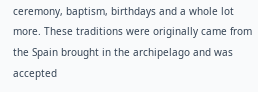ceremony, baptism, birthdays and a whole lot more. These traditions were originally came from the Spain brought in the archipelago and was accepted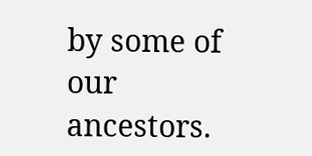by some of our ancestors.